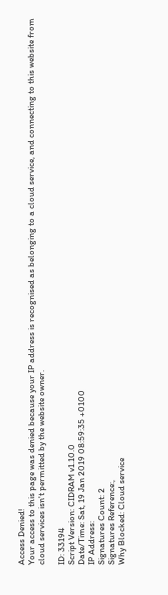Access Denied!
Your access to this page was denied because your IP address is recognised as belonging to a cloud service, and connecting to this website from cloud services isn't permitted by the website owner.

ID: 33194
Script Version: CIDRAM v1.10.0
Date/Time: Sat, 19 Jan 2019 08:59:35 +0100
IP Address:
Signatures Count: 2
Signatures Reference:,
Why Blocked: Cloud service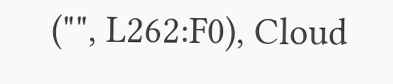("", L262:F0), Cloud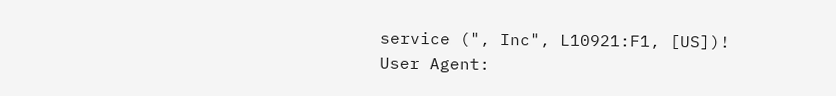service (", Inc", L10921:F1, [US])!
User Agent: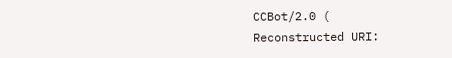CCBot/2.0 (
Reconstructed URI: